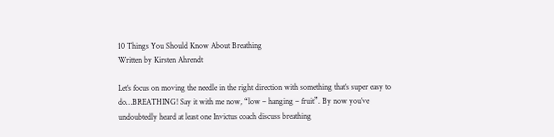10 Things You Should Know About Breathing
Written by Kirsten Ahrendt

Let’s focus on moving the needle in the right direction with something that’s super easy to do…BREATHING! Say it with me now, “low – hanging – fruit”. By now you’ve undoubtedly heard at least one Invictus coach discuss breathing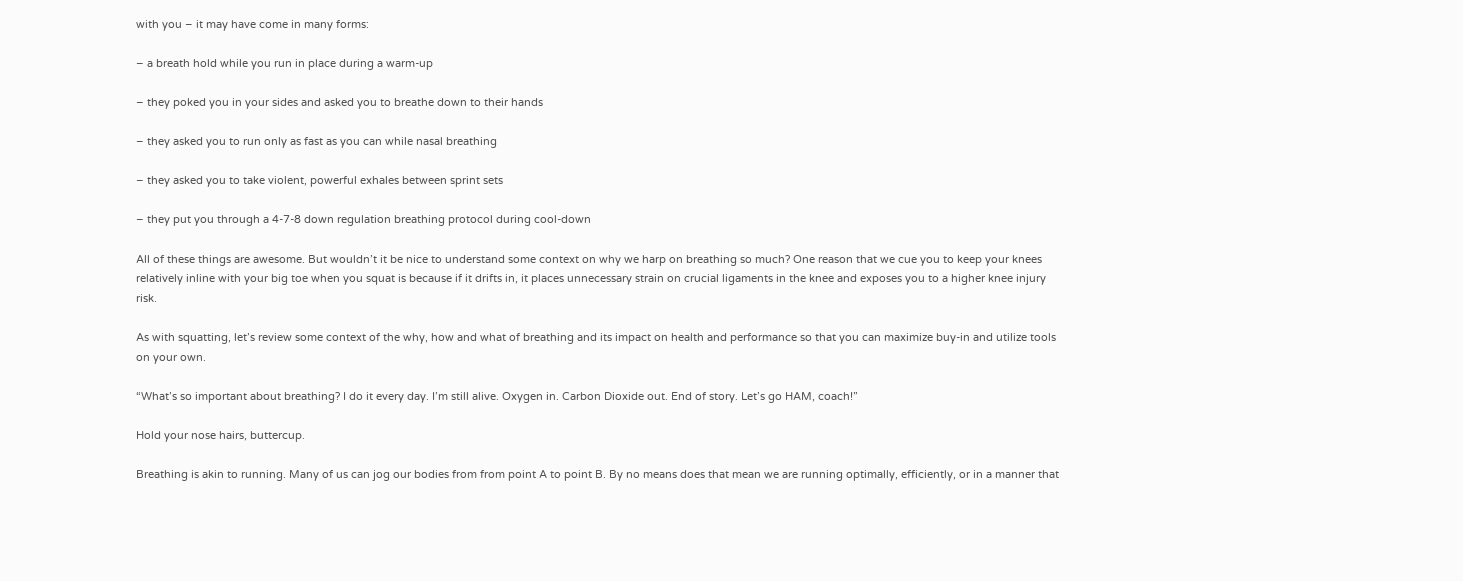with you – it may have come in many forms:

– a breath hold while you run in place during a warm-up

– they poked you in your sides and asked you to breathe down to their hands

– they asked you to run only as fast as you can while nasal breathing

– they asked you to take violent, powerful exhales between sprint sets

– they put you through a 4-7-8 down regulation breathing protocol during cool-down

All of these things are awesome. But wouldn’t it be nice to understand some context on why we harp on breathing so much? One reason that we cue you to keep your knees relatively inline with your big toe when you squat is because if it drifts in, it places unnecessary strain on crucial ligaments in the knee and exposes you to a higher knee injury risk.

As with squatting, let’s review some context of the why, how and what of breathing and its impact on health and performance so that you can maximize buy-in and utilize tools on your own.

“What’s so important about breathing? I do it every day. I’m still alive. Oxygen in. Carbon Dioxide out. End of story. Let’s go HAM, coach!”

Hold your nose hairs, buttercup.

Breathing is akin to running. Many of us can jog our bodies from from point A to point B. By no means does that mean we are running optimally, efficiently, or in a manner that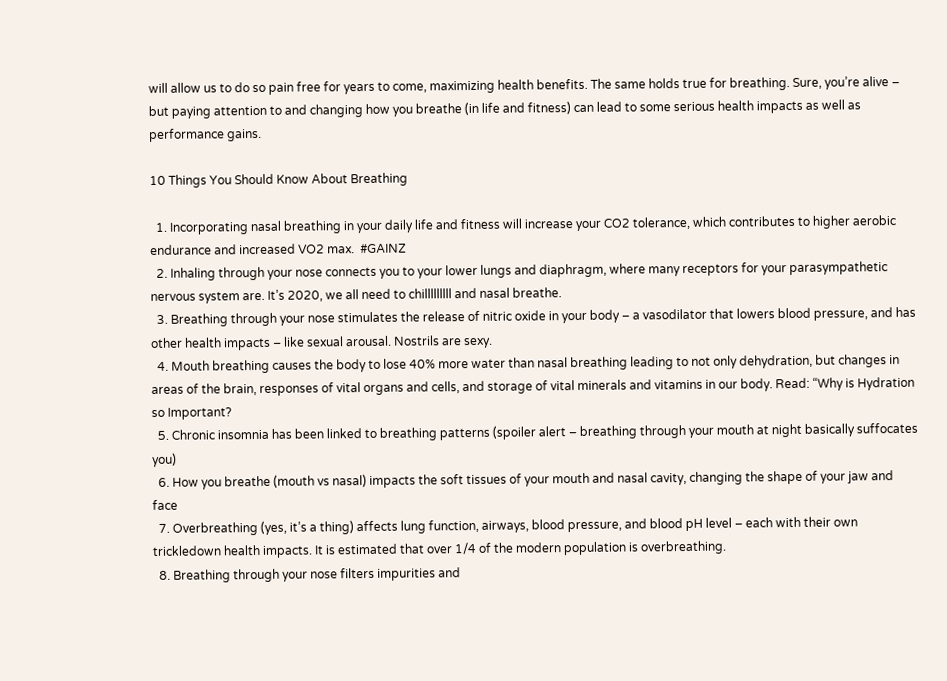will allow us to do so pain free for years to come, maximizing health benefits. The same holds true for breathing. Sure, you’re alive – but paying attention to and changing how you breathe (in life and fitness) can lead to some serious health impacts as well as performance gains.

10 Things You Should Know About Breathing

  1. Incorporating nasal breathing in your daily life and fitness will increase your CO2 tolerance, which contributes to higher aerobic endurance and increased VO2 max.  #GAINZ
  2. Inhaling through your nose connects you to your lower lungs and diaphragm, where many receptors for your parasympathetic nervous system are. It’s 2020, we all need to chilllllllll and nasal breathe.
  3. Breathing through your nose stimulates the release of nitric oxide in your body – a vasodilator that lowers blood pressure, and has other health impacts – like sexual arousal. Nostrils are sexy.
  4. Mouth breathing causes the body to lose 40% more water than nasal breathing leading to not only dehydration, but changes in areas of the brain, responses of vital organs and cells, and storage of vital minerals and vitamins in our body. Read: “Why is Hydration so Important?
  5. Chronic insomnia has been linked to breathing patterns (spoiler alert – breathing through your mouth at night basically suffocates you)
  6. How you breathe (mouth vs nasal) impacts the soft tissues of your mouth and nasal cavity, changing the shape of your jaw and face
  7. Overbreathing (yes, it’s a thing) affects lung function, airways, blood pressure, and blood pH level – each with their own trickledown health impacts. It is estimated that over 1/4 of the modern population is overbreathing.
  8. Breathing through your nose filters impurities and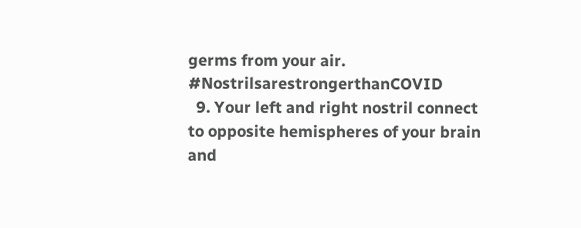germs from your air. #NostrilsarestrongerthanCOVID
  9. Your left and right nostril connect to opposite hemispheres of your brain and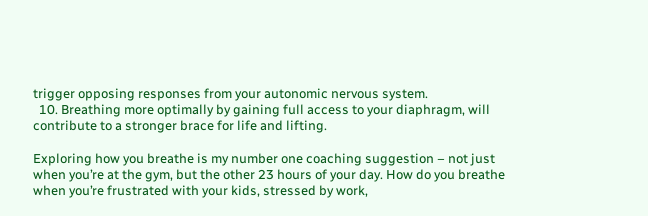trigger opposing responses from your autonomic nervous system.
  10. Breathing more optimally by gaining full access to your diaphragm, will contribute to a stronger brace for life and lifting.

Exploring how you breathe is my number one coaching suggestion – not just when you’re at the gym, but the other 23 hours of your day. How do you breathe when you’re frustrated with your kids, stressed by work,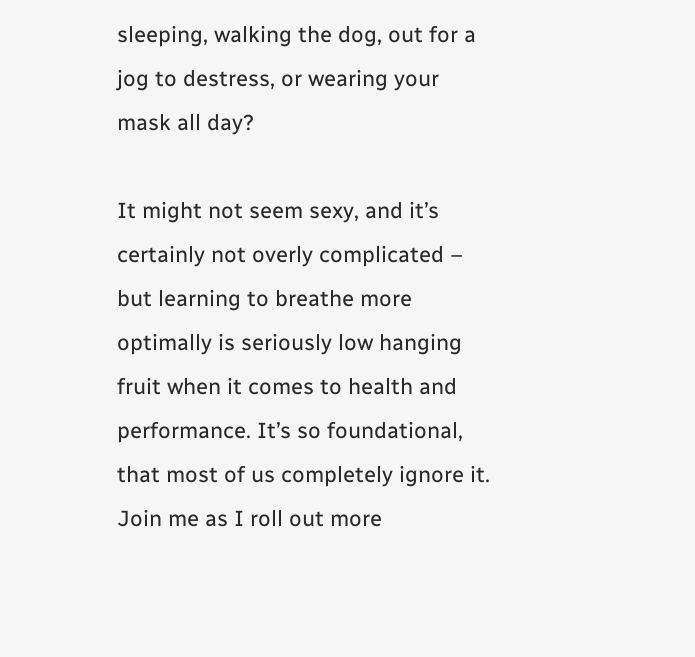sleeping, walking the dog, out for a jog to destress, or wearing your mask all day?

It might not seem sexy, and it’s certainly not overly complicated – but learning to breathe more optimally is seriously low hanging fruit when it comes to health and performance. It’s so foundational, that most of us completely ignore it. Join me as I roll out more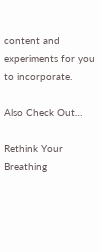content and experiments for you to incorporate.

Also Check Out…

Rethink Your Breathing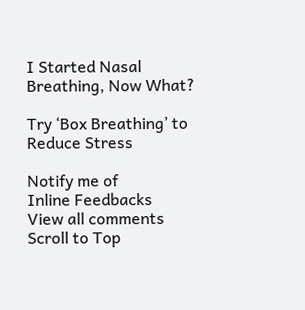I Started Nasal Breathing, Now What?

Try ‘Box Breathing’ to Reduce Stress

Notify me of
Inline Feedbacks
View all comments
Scroll to Top